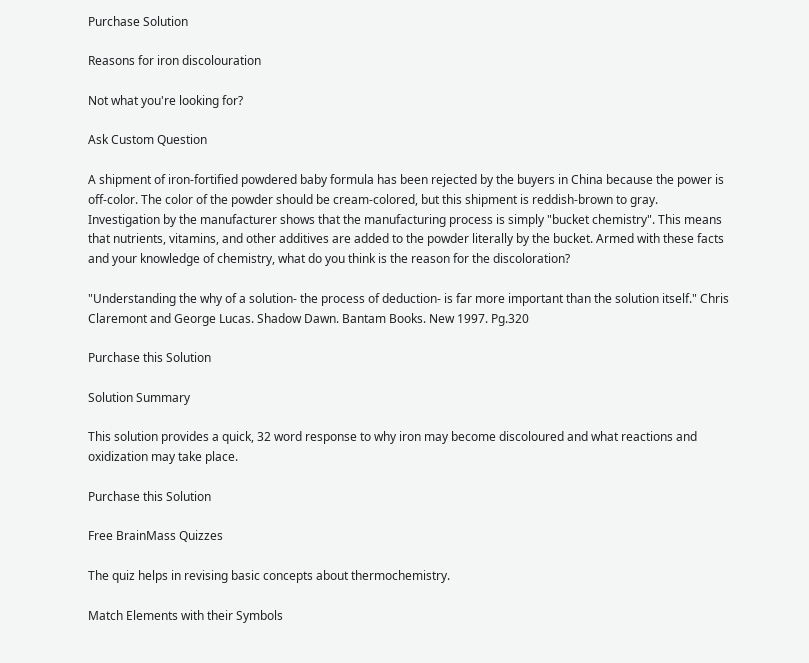Purchase Solution

Reasons for iron discolouration

Not what you're looking for?

Ask Custom Question

A shipment of iron-fortified powdered baby formula has been rejected by the buyers in China because the power is off-color. The color of the powder should be cream-colored, but this shipment is reddish-brown to gray. Investigation by the manufacturer shows that the manufacturing process is simply "bucket chemistry". This means that nutrients, vitamins, and other additives are added to the powder literally by the bucket. Armed with these facts and your knowledge of chemistry, what do you think is the reason for the discoloration?

"Understanding the why of a solution- the process of deduction- is far more important than the solution itself." Chris Claremont and George Lucas. Shadow Dawn. Bantam Books. New 1997. Pg.320

Purchase this Solution

Solution Summary

This solution provides a quick, 32 word response to why iron may become discoloured and what reactions and oxidization may take place.

Purchase this Solution

Free BrainMass Quizzes

The quiz helps in revising basic concepts about thermochemistry.

Match Elements with their Symbols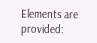Elements are provided: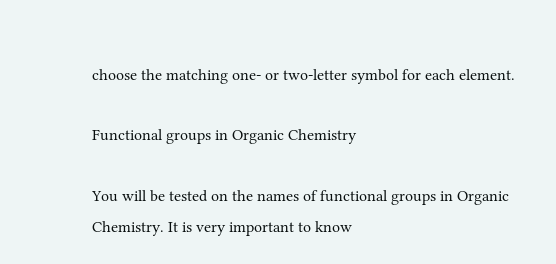choose the matching one- or two-letter symbol for each element.

Functional groups in Organic Chemistry

You will be tested on the names of functional groups in Organic Chemistry. It is very important to know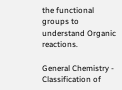the functional groups to understand Organic reactions.

General Chemistry - Classification of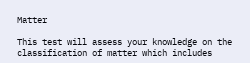Matter

This test will assess your knowledge on the classification of matter which includes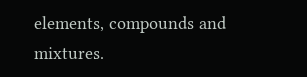elements, compounds and mixtures.